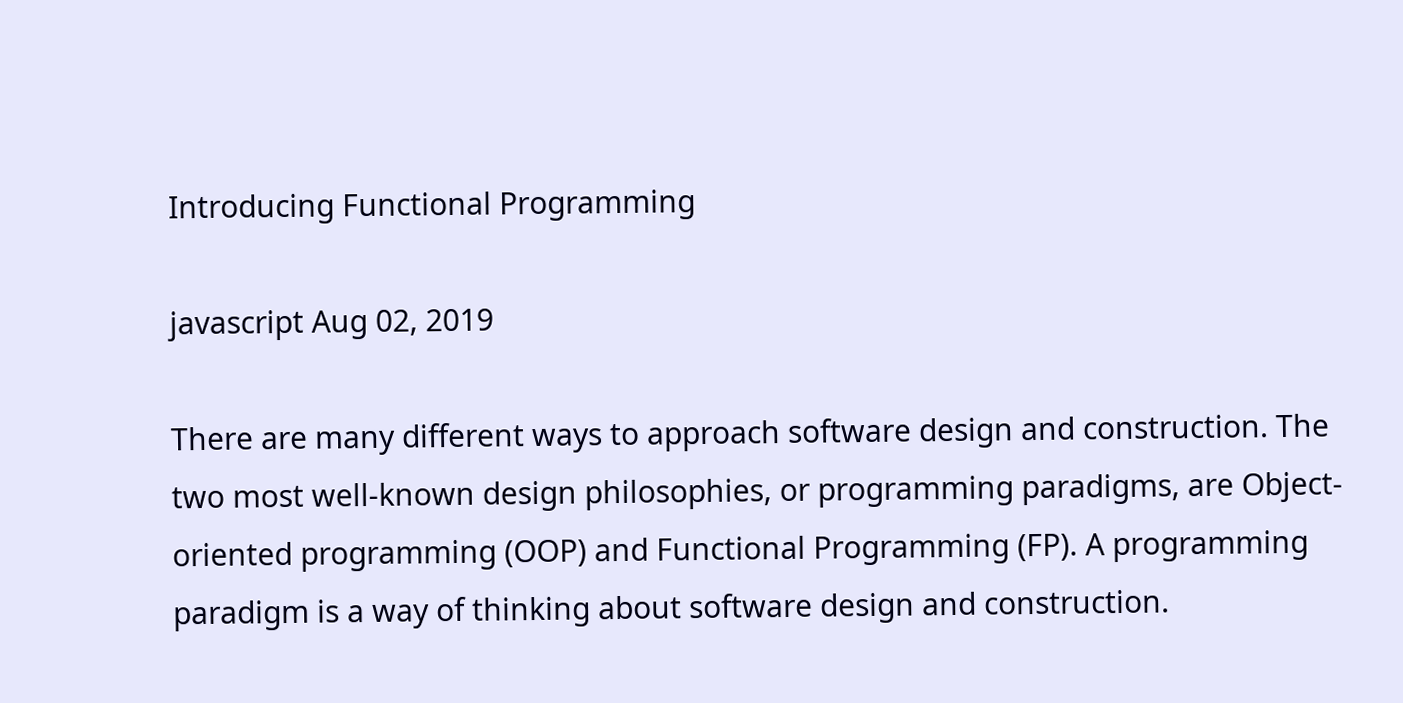Introducing Functional Programming

javascript Aug 02, 2019

There are many different ways to approach software design and construction. The two most well-known design philosophies, or programming paradigms, are Object-oriented programming (OOP) and Functional Programming (FP). A programming paradigm is a way of thinking about software design and construction.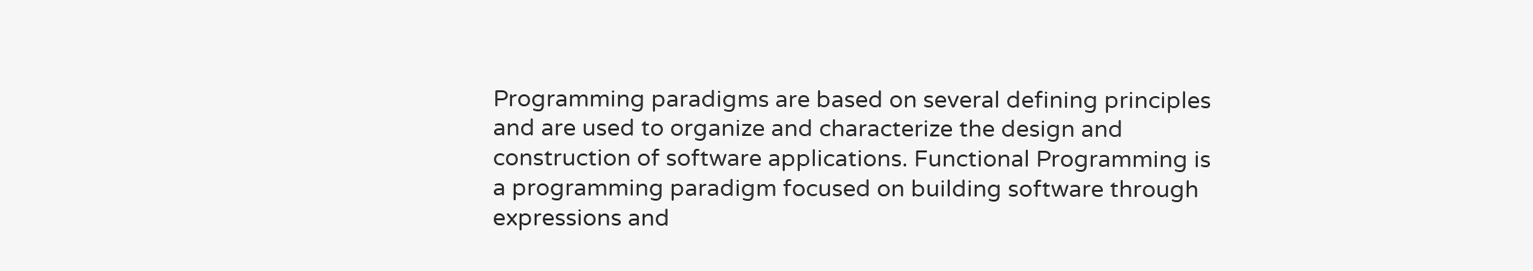Programming paradigms are based on several defining principles and are used to organize and characterize the design and construction of software applications. Functional Programming is a programming paradigm focused on building software through expressions and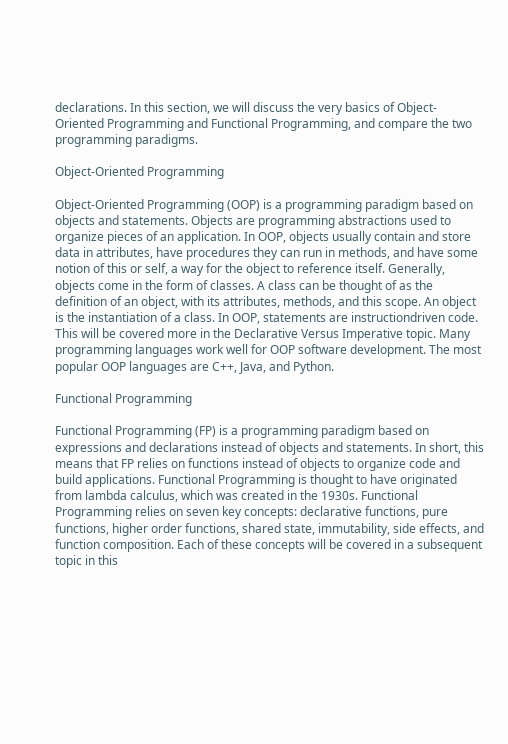declarations. In this section, we will discuss the very basics of Object-Oriented Programming and Functional Programming, and compare the two programming paradigms.

Object-Oriented Programming

Object-Oriented Programming (OOP) is a programming paradigm based on objects and statements. Objects are programming abstractions used to organize pieces of an application. In OOP, objects usually contain and store data in attributes, have procedures they can run in methods, and have some notion of this or self, a way for the object to reference itself. Generally, objects come in the form of classes. A class can be thought of as the definition of an object, with its attributes, methods, and this scope. An object is the instantiation of a class. In OOP, statements are instructiondriven code. This will be covered more in the Declarative Versus Imperative topic. Many programming languages work well for OOP software development. The most popular OOP languages are C++, Java, and Python.

Functional Programming

Functional Programming (FP) is a programming paradigm based on expressions and declarations instead of objects and statements. In short, this means that FP relies on functions instead of objects to organize code and build applications. Functional Programming is thought to have originated from lambda calculus, which was created in the 1930s. Functional Programming relies on seven key concepts: declarative functions, pure functions, higher order functions, shared state, immutability, side effects, and function composition. Each of these concepts will be covered in a subsequent topic in this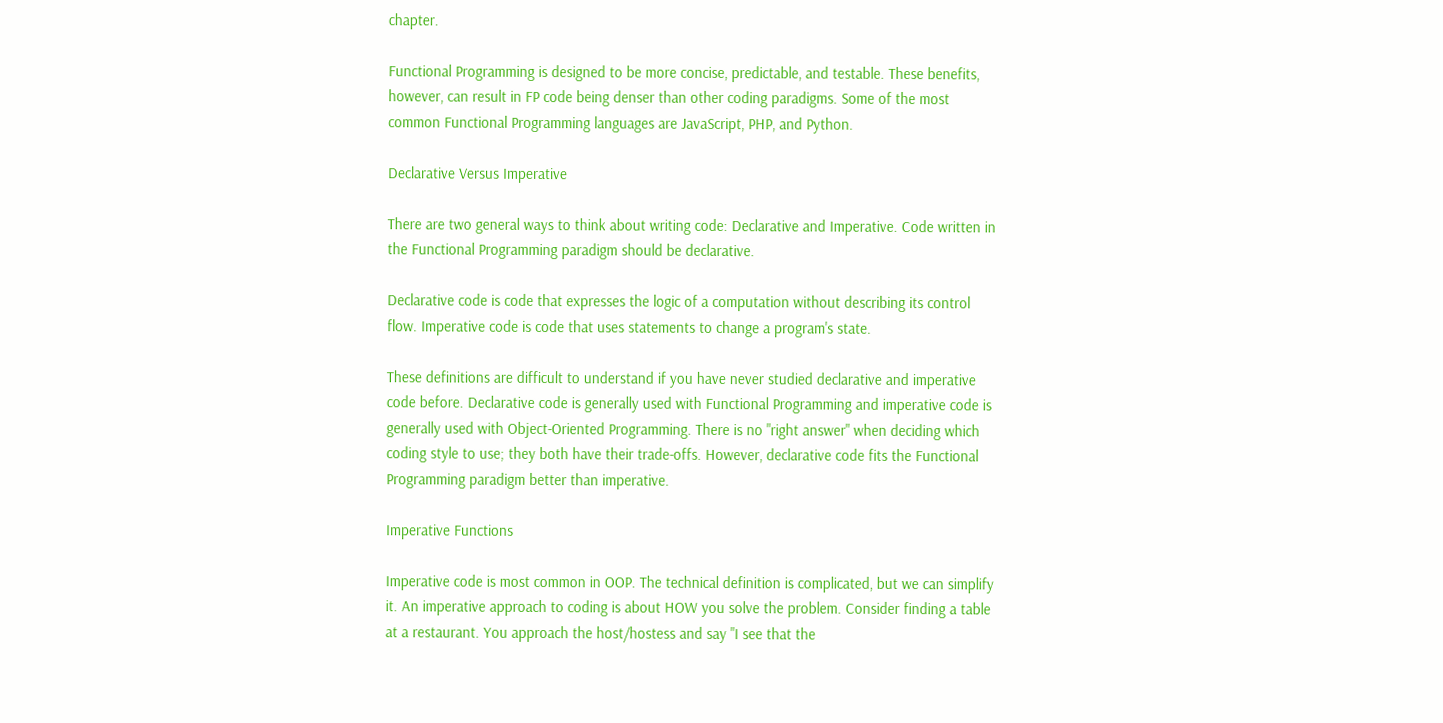chapter.

Functional Programming is designed to be more concise, predictable, and testable. These benefits, however, can result in FP code being denser than other coding paradigms. Some of the most common Functional Programming languages are JavaScript, PHP, and Python.

Declarative Versus Imperative

There are two general ways to think about writing code: Declarative and Imperative. Code written in the Functional Programming paradigm should be declarative.

Declarative code is code that expresses the logic of a computation without describing its control flow. Imperative code is code that uses statements to change a program's state.

These definitions are difficult to understand if you have never studied declarative and imperative code before. Declarative code is generally used with Functional Programming and imperative code is generally used with Object-Oriented Programming. There is no "right answer" when deciding which coding style to use; they both have their trade-offs. However, declarative code fits the Functional Programming paradigm better than imperative.

Imperative Functions

Imperative code is most common in OOP. The technical definition is complicated, but we can simplify it. An imperative approach to coding is about HOW you solve the problem. Consider finding a table at a restaurant. You approach the host/hostess and say "I see that the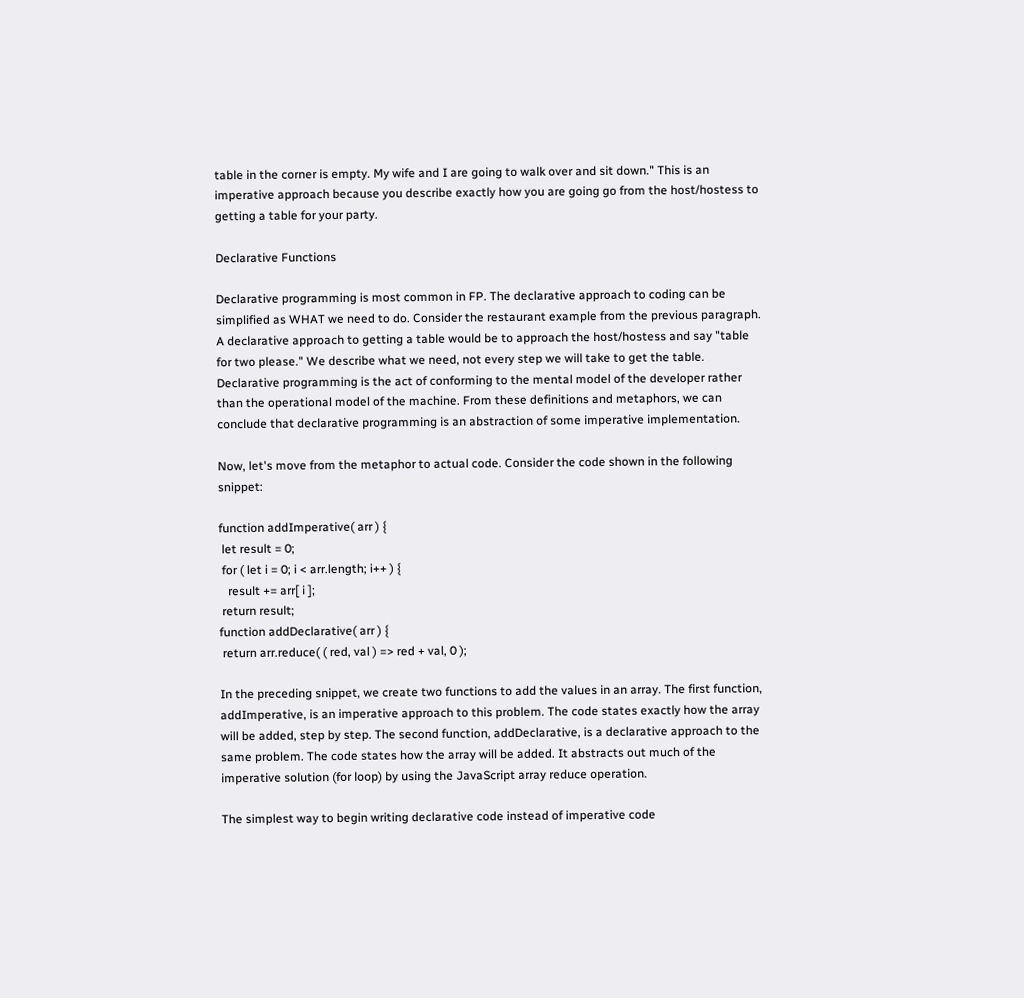table in the corner is empty. My wife and I are going to walk over and sit down." This is an imperative approach because you describe exactly how you are going go from the host/hostess to getting a table for your party.

Declarative Functions

Declarative programming is most common in FP. The declarative approach to coding can be simplified as WHAT we need to do. Consider the restaurant example from the previous paragraph. A declarative approach to getting a table would be to approach the host/hostess and say "table for two please." We describe what we need, not every step we will take to get the table. Declarative programming is the act of conforming to the mental model of the developer rather than the operational model of the machine. From these definitions and metaphors, we can conclude that declarative programming is an abstraction of some imperative implementation.

Now, let's move from the metaphor to actual code. Consider the code shown in the following snippet:

function addImperative( arr ) {
 let result = 0;
 for ( let i = 0; i < arr.length; i++ ) {
   result += arr[ i ];
 return result;
function addDeclarative( arr ) {
 return arr.reduce( ( red, val ) => red + val, 0 );

In the preceding snippet, we create two functions to add the values in an array. The first function, addImperative, is an imperative approach to this problem. The code states exactly how the array will be added, step by step. The second function, addDeclarative, is a declarative approach to the same problem. The code states how the array will be added. It abstracts out much of the imperative solution (for loop) by using the JavaScript array reduce operation.

The simplest way to begin writing declarative code instead of imperative code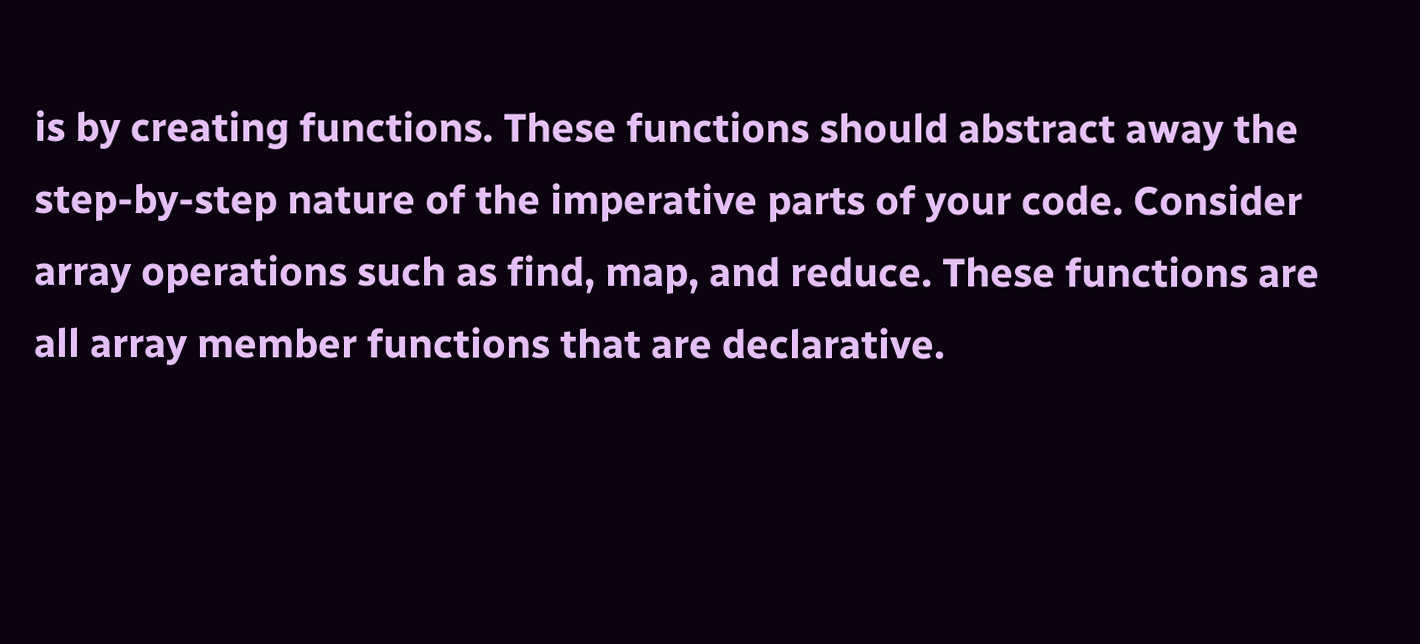is by creating functions. These functions should abstract away the step-by-step nature of the imperative parts of your code. Consider array operations such as find, map, and reduce. These functions are all array member functions that are declarative.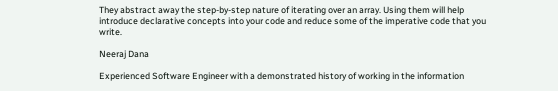They abstract away the step-by-step nature of iterating over an array. Using them will help introduce declarative concepts into your code and reduce some of the imperative code that you write.

Neeraj Dana

Experienced Software Engineer with a demonstrated history of working in the information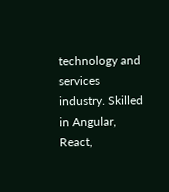technology and services industry. Skilled in Angular, React,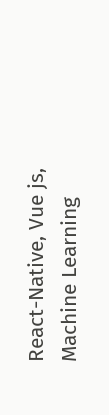React-Native, Vue js, Machine Learning